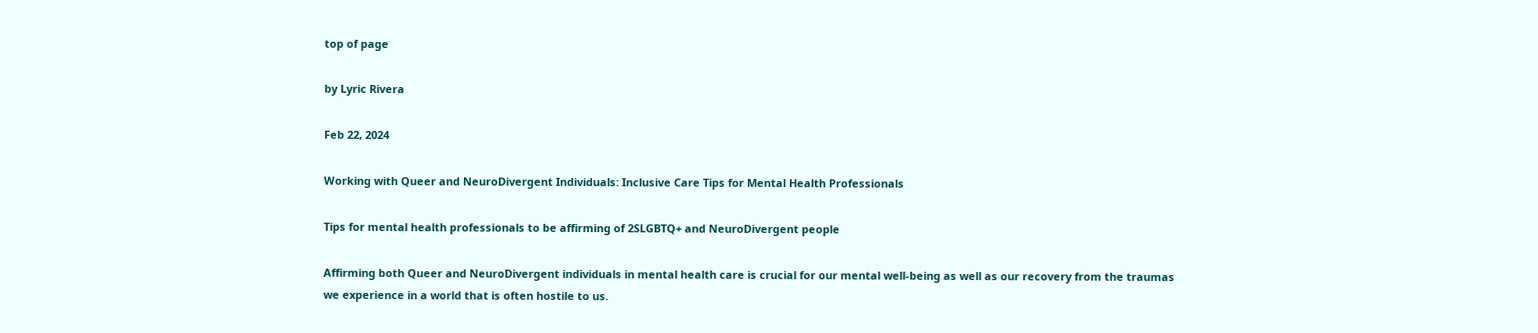top of page

by Lyric Rivera

Feb 22, 2024

Working with Queer and NeuroDivergent Individuals: Inclusive Care Tips for Mental Health Professionals

Tips for mental health professionals to be affirming of 2SLGBTQ+ and NeuroDivergent people

Affirming both Queer and NeuroDivergent individuals in mental health care is crucial for our mental well-being as well as our recovery from the traumas we experience in a world that is often hostile to us.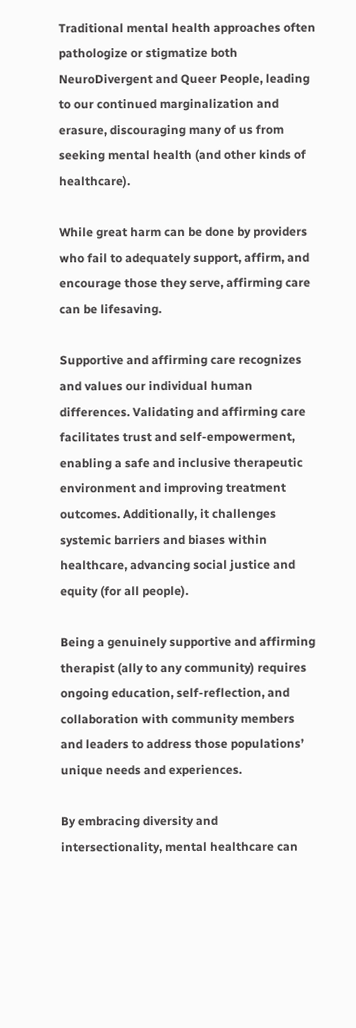Traditional mental health approaches often pathologize or stigmatize both NeuroDivergent and Queer People, leading to our continued marginalization and erasure, discouraging many of us from seeking mental health (and other kinds of healthcare).

While great harm can be done by providers who fail to adequately support, affirm, and encourage those they serve, affirming care can be lifesaving.

Supportive and affirming care recognizes and values our individual human differences. Validating and affirming care facilitates trust and self-empowerment, enabling a safe and inclusive therapeutic environment and improving treatment outcomes. Additionally, it challenges systemic barriers and biases within healthcare, advancing social justice and equity (for all people).

Being a genuinely supportive and affirming therapist (ally to any community) requires ongoing education, self-reflection, and collaboration with community members and leaders to address those populations’ unique needs and experiences.

By embracing diversity and intersectionality, mental healthcare can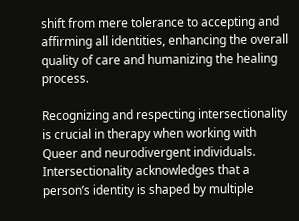shift from mere tolerance to accepting and affirming all identities, enhancing the overall quality of care and humanizing the healing process.

Recognizing and respecting intersectionality is crucial in therapy when working with Queer and neurodivergent individuals. Intersectionality acknowledges that a person’s identity is shaped by multiple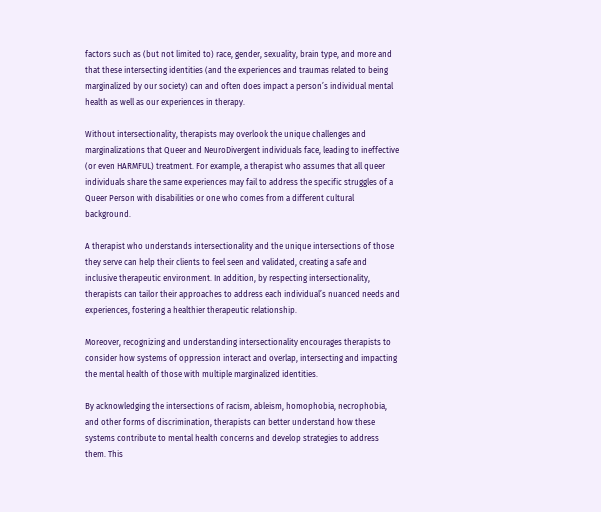factors such as (but not limited to) race, gender, sexuality, brain type, and more and that these intersecting identities (and the experiences and traumas related to being marginalized by our society) can and often does impact a person’s individual mental health as well as our experiences in therapy.

Without intersectionality, therapists may overlook the unique challenges and marginalizations that Queer and NeuroDivergent individuals face, leading to ineffective (or even HARMFUL) treatment. For example, a therapist who assumes that all queer individuals share the same experiences may fail to address the specific struggles of a Queer Person with disabilities or one who comes from a different cultural background.

A therapist who understands intersectionality and the unique intersections of those they serve can help their clients to feel seen and validated, creating a safe and inclusive therapeutic environment. In addition, by respecting intersectionality, therapists can tailor their approaches to address each individual’s nuanced needs and experiences, fostering a healthier therapeutic relationship.

Moreover, recognizing and understanding intersectionality encourages therapists to consider how systems of oppression interact and overlap, intersecting and impacting the mental health of those with multiple marginalized identities.

By acknowledging the intersections of racism, ableism, homophobia, necrophobia, and other forms of discrimination, therapists can better understand how these systems contribute to mental health concerns and develop strategies to address them. This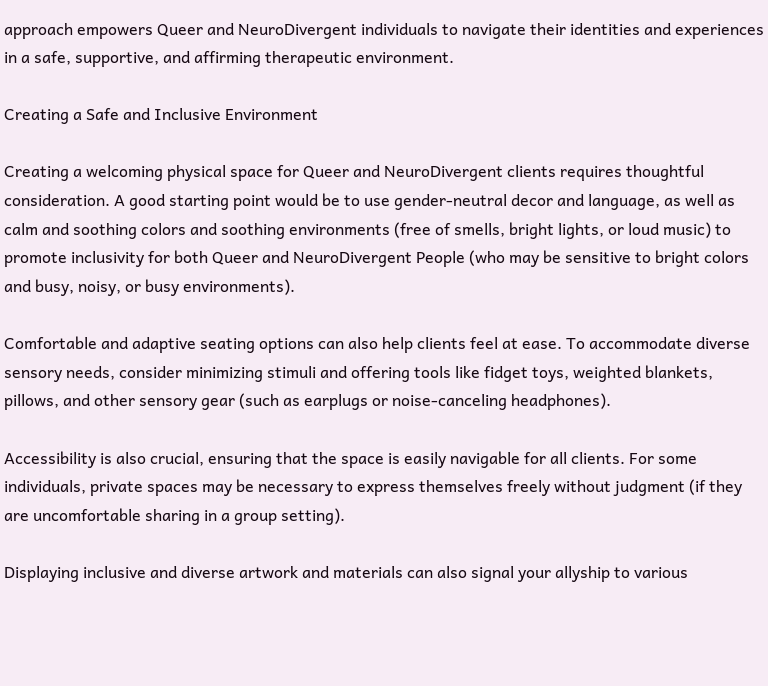approach empowers Queer and NeuroDivergent individuals to navigate their identities and experiences in a safe, supportive, and affirming therapeutic environment.

Creating a Safe and Inclusive Environment

Creating a welcoming physical space for Queer and NeuroDivergent clients requires thoughtful consideration. A good starting point would be to use gender-neutral decor and language, as well as calm and soothing colors and soothing environments (free of smells, bright lights, or loud music) to promote inclusivity for both Queer and NeuroDivergent People (who may be sensitive to bright colors and busy, noisy, or busy environments).

Comfortable and adaptive seating options can also help clients feel at ease. To accommodate diverse sensory needs, consider minimizing stimuli and offering tools like fidget toys, weighted blankets, pillows, and other sensory gear (such as earplugs or noise-canceling headphones).

Accessibility is also crucial, ensuring that the space is easily navigable for all clients. For some individuals, private spaces may be necessary to express themselves freely without judgment (if they are uncomfortable sharing in a group setting).

Displaying inclusive and diverse artwork and materials can also signal your allyship to various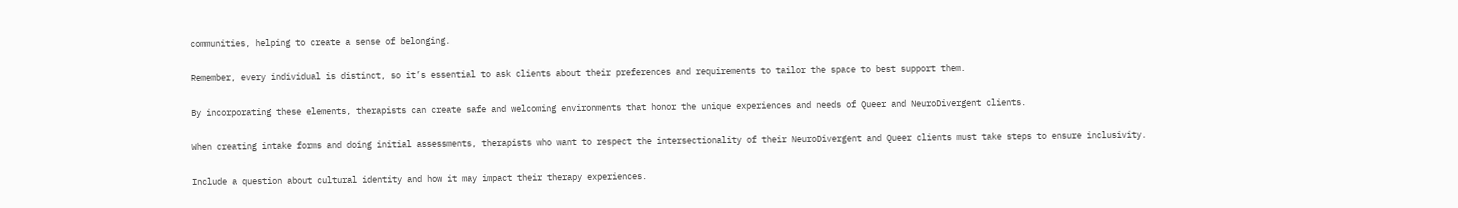communities, helping to create a sense of belonging.

Remember, every individual is distinct, so it’s essential to ask clients about their preferences and requirements to tailor the space to best support them.

By incorporating these elements, therapists can create safe and welcoming environments that honor the unique experiences and needs of Queer and NeuroDivergent clients.

When creating intake forms and doing initial assessments, therapists who want to respect the intersectionality of their NeuroDivergent and Queer clients must take steps to ensure inclusivity.

Include a question about cultural identity and how it may impact their therapy experiences.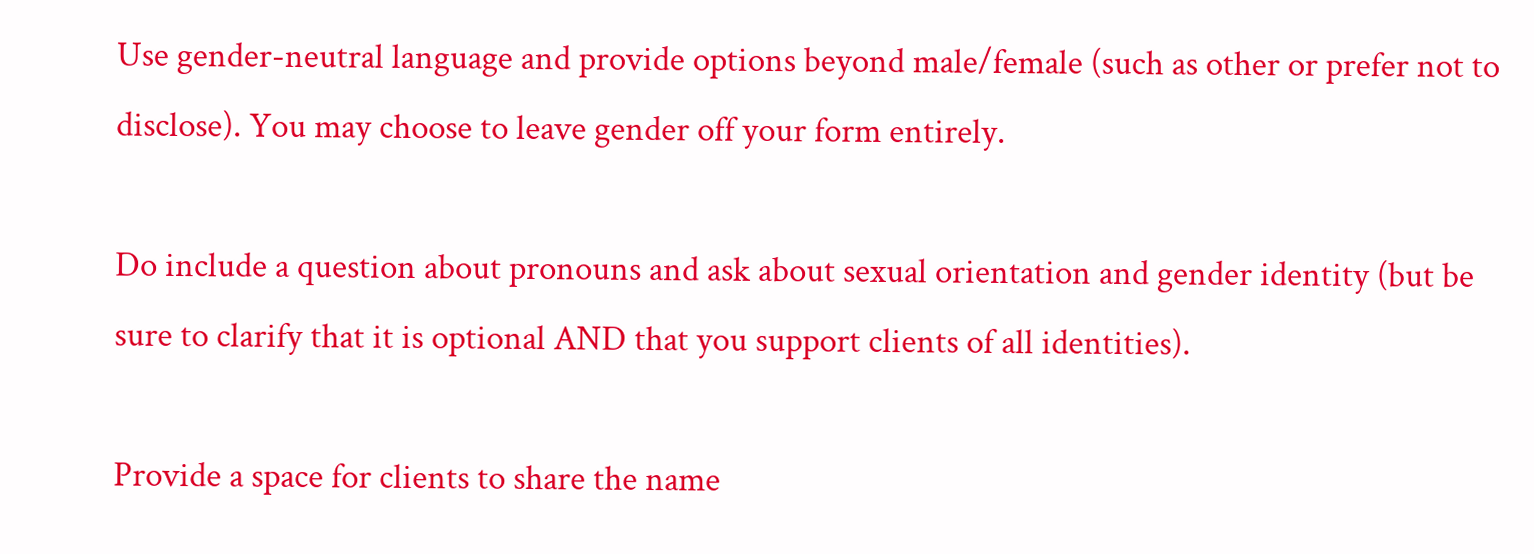Use gender-neutral language and provide options beyond male/female (such as other or prefer not to disclose). You may choose to leave gender off your form entirely.

Do include a question about pronouns and ask about sexual orientation and gender identity (but be sure to clarify that it is optional AND that you support clients of all identities).

Provide a space for clients to share the name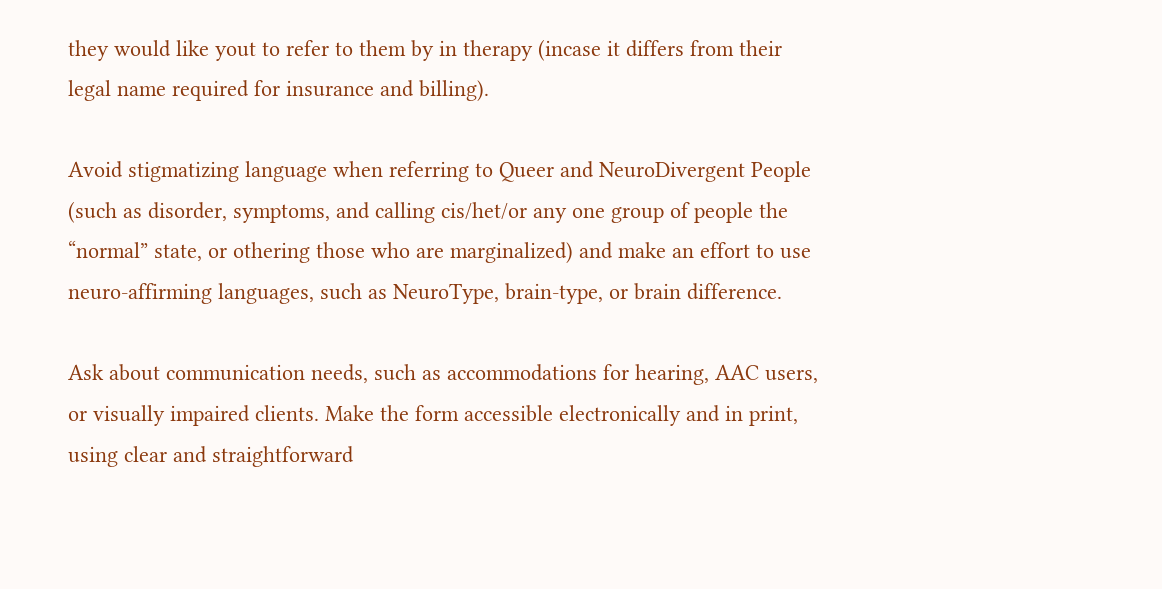they would like yout to refer to them by in therapy (incase it differs from their legal name required for insurance and billing).

Avoid stigmatizing language when referring to Queer and NeuroDivergent People (such as disorder, symptoms, and calling cis/het/or any one group of people the “normal” state, or othering those who are marginalized) and make an effort to use neuro-affirming languages, such as NeuroType, brain-type, or brain difference.

Ask about communication needs, such as accommodations for hearing, AAC users, or visually impaired clients. Make the form accessible electronically and in print, using clear and straightforward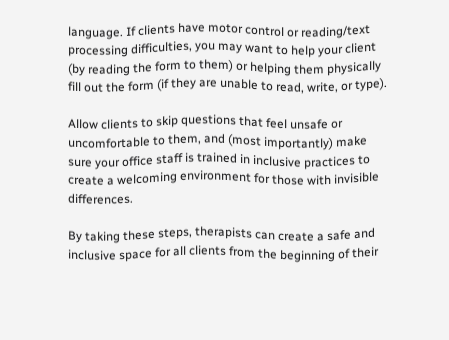language. If clients have motor control or reading/text processing difficulties, you may want to help your client (by reading the form to them) or helping them physically fill out the form (if they are unable to read, write, or type).

Allow clients to skip questions that feel unsafe or uncomfortable to them, and (most importantly) make sure your office staff is trained in inclusive practices to create a welcoming environment for those with invisible differences.

By taking these steps, therapists can create a safe and inclusive space for all clients from the beginning of their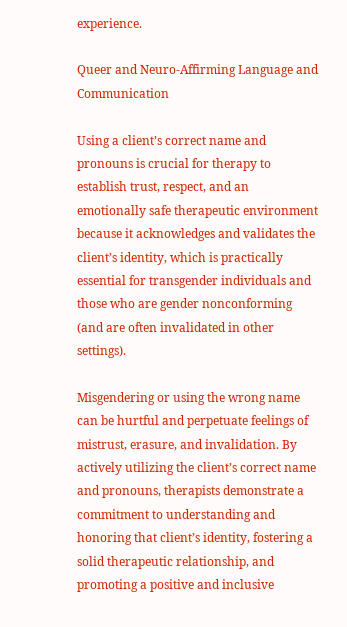experience.

Queer and Neuro-Affirming Language and Communication

Using a client’s correct name and pronouns is crucial for therapy to establish trust, respect, and an emotionally safe therapeutic environment because it acknowledges and validates the client’s identity, which is practically essential for transgender individuals and those who are gender nonconforming (and are often invalidated in other settings).

Misgendering or using the wrong name can be hurtful and perpetuate feelings of mistrust, erasure, and invalidation. By actively utilizing the client’s correct name and pronouns, therapists demonstrate a commitment to understanding and honoring that client’s identity, fostering a solid therapeutic relationship, and promoting a positive and inclusive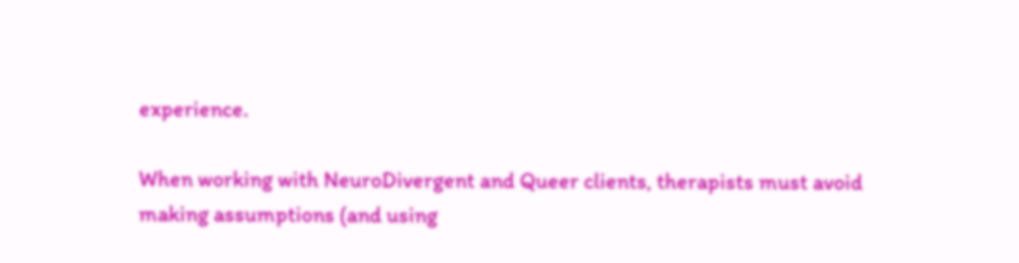experience.

When working with NeuroDivergent and Queer clients, therapists must avoid making assumptions (and using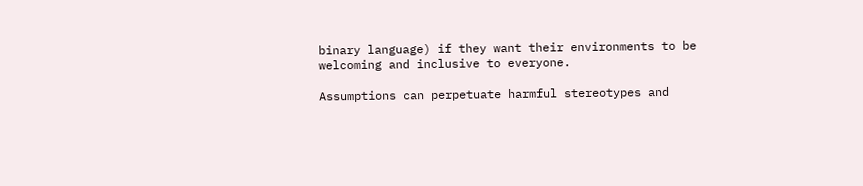binary language) if they want their environments to be welcoming and inclusive to everyone.

Assumptions can perpetuate harmful stereotypes and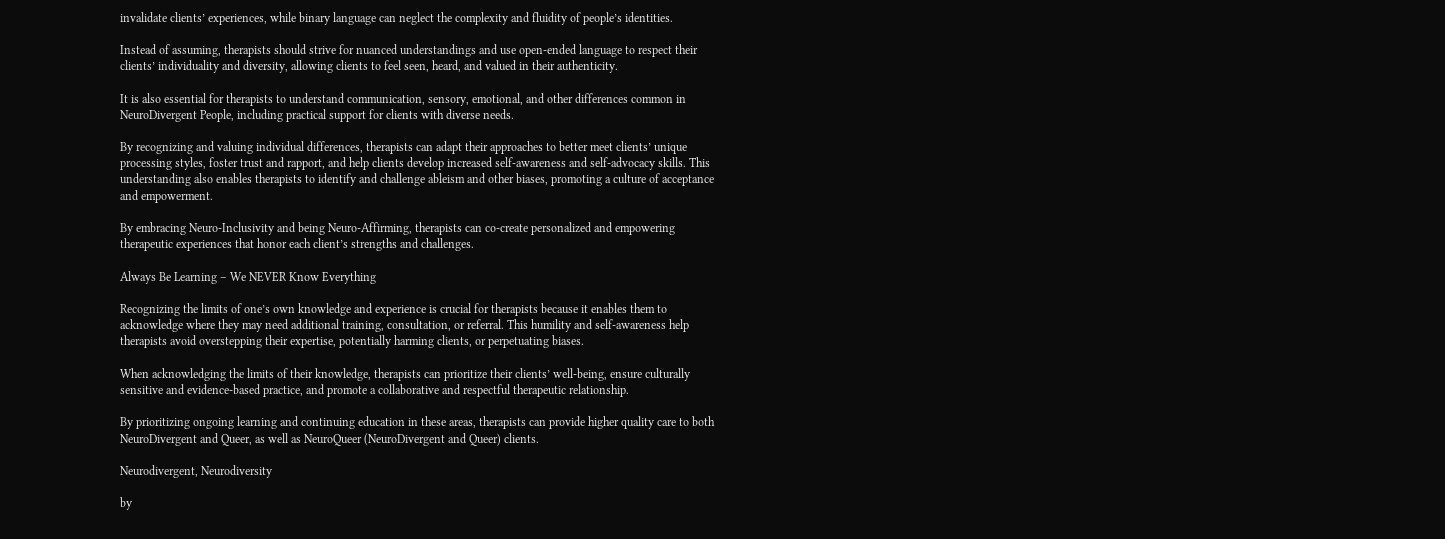invalidate clients’ experiences, while binary language can neglect the complexity and fluidity of people’s identities.

Instead of assuming, therapists should strive for nuanced understandings and use open-ended language to respect their clients’ individuality and diversity, allowing clients to feel seen, heard, and valued in their authenticity.

It is also essential for therapists to understand communication, sensory, emotional, and other differences common in NeuroDivergent People, including practical support for clients with diverse needs.

By recognizing and valuing individual differences, therapists can adapt their approaches to better meet clients’ unique processing styles, foster trust and rapport, and help clients develop increased self-awareness and self-advocacy skills. This understanding also enables therapists to identify and challenge ableism and other biases, promoting a culture of acceptance and empowerment.

By embracing Neuro-Inclusivity and being Neuro-Affirming, therapists can co-create personalized and empowering therapeutic experiences that honor each client’s strengths and challenges.

Always Be Learning – We NEVER Know Everything

Recognizing the limits of one’s own knowledge and experience is crucial for therapists because it enables them to acknowledge where they may need additional training, consultation, or referral. This humility and self-awareness help therapists avoid overstepping their expertise, potentially harming clients, or perpetuating biases.

When acknowledging the limits of their knowledge, therapists can prioritize their clients’ well-being, ensure culturally sensitive and evidence-based practice, and promote a collaborative and respectful therapeutic relationship.

By prioritizing ongoing learning and continuing education in these areas, therapists can provide higher quality care to both NeuroDivergent and Queer, as well as NeuroQueer (NeuroDivergent and Queer) clients.

Neurodivergent, Neurodiversity

by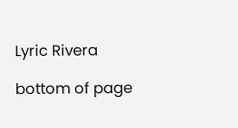Lyric Rivera

bottom of page